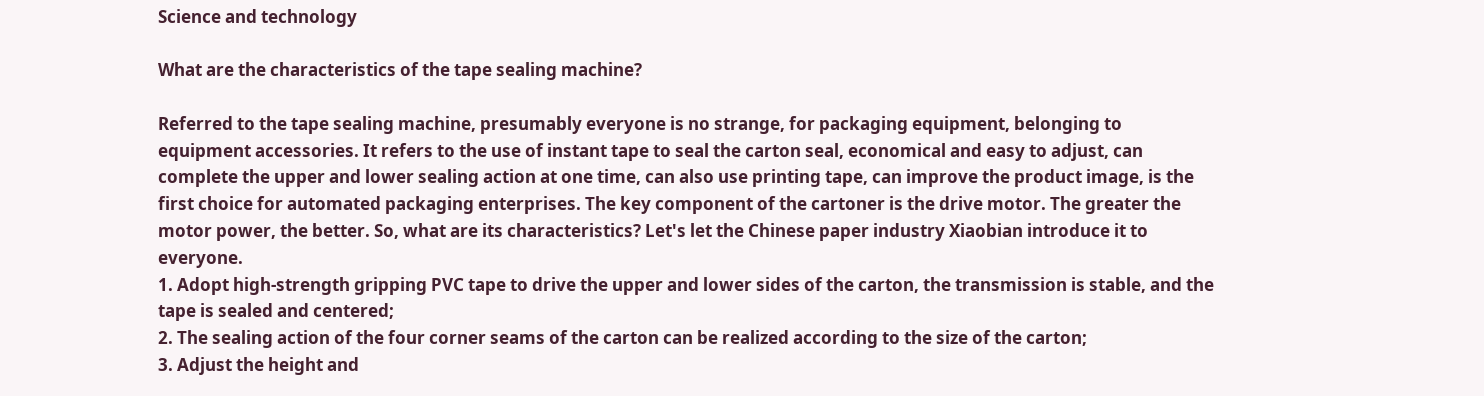Science and technology

What are the characteristics of the tape sealing machine?

Referred to the tape sealing machine, presumably everyone is no strange, for packaging equipment, belonging to equipment accessories. It refers to the use of instant tape to seal the carton seal, economical and easy to adjust, can complete the upper and lower sealing action at one time, can also use printing tape, can improve the product image, is the first choice for automated packaging enterprises. The key component of the cartoner is the drive motor. The greater the motor power, the better. So, what are its characteristics? Let's let the Chinese paper industry Xiaobian introduce it to everyone.
1. Adopt high-strength gripping PVC tape to drive the upper and lower sides of the carton, the transmission is stable, and the tape is sealed and centered;
2. The sealing action of the four corner seams of the carton can be realized according to the size of the carton;
3. Adjust the height and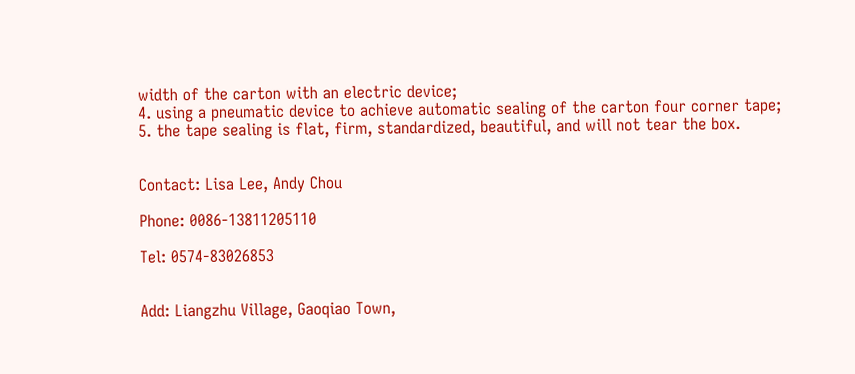width of the carton with an electric device;
4. using a pneumatic device to achieve automatic sealing of the carton four corner tape;
5. the tape sealing is flat, firm, standardized, beautiful, and will not tear the box.


Contact: Lisa Lee, Andy Chou

Phone: 0086-13811205110

Tel: 0574-83026853


Add: Liangzhu Village, Gaoqiao Town,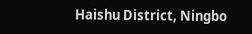Haishu District, Ningbo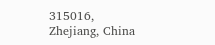315016, Zhejiang, China